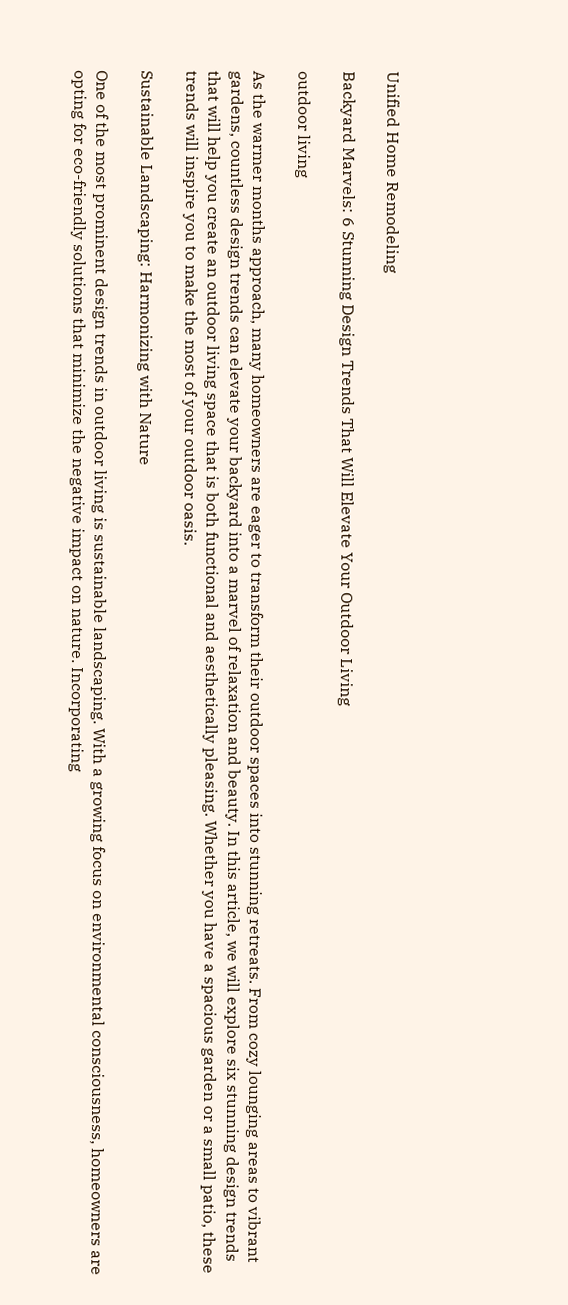Unified Home Remodeling

Backyard Marvels: 6 Stunning Design Trends That Will Elevate Your Outdoor Living

outdoor living

As the warmer months approach, many homeowners are eager to transform their outdoor spaces into stunning retreats. From cozy lounging areas to vibrant gardens, countless design trends can elevate your backyard into a marvel of relaxation and beauty. In this article, we will explore six stunning design trends that will help you create an outdoor living space that is both functional and aesthetically pleasing. Whether you have a spacious garden or a small patio, these trends will inspire you to make the most of your outdoor oasis.

Sustainable Landscaping: Harmonizing with Nature

One of the most prominent design trends in outdoor living is sustainable landscaping. With a growing focus on environmental consciousness, homeowners are opting for eco-friendly solutions that minimize the negative impact on nature. Incorporating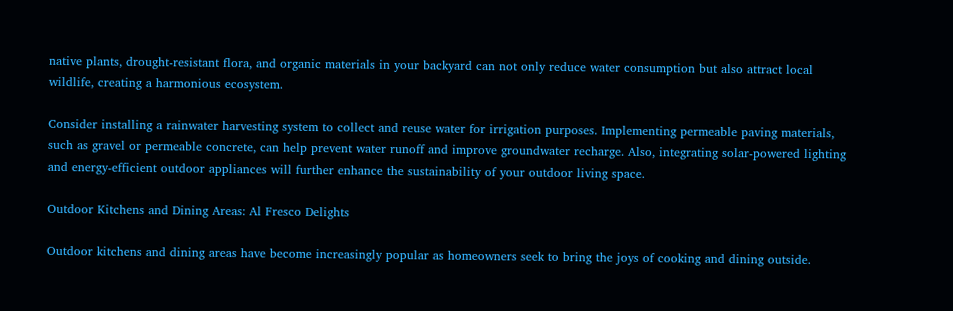native plants, drought-resistant flora, and organic materials in your backyard can not only reduce water consumption but also attract local wildlife, creating a harmonious ecosystem.

Consider installing a rainwater harvesting system to collect and reuse water for irrigation purposes. Implementing permeable paving materials, such as gravel or permeable concrete, can help prevent water runoff and improve groundwater recharge. Also, integrating solar-powered lighting and energy-efficient outdoor appliances will further enhance the sustainability of your outdoor living space.

Outdoor Kitchens and Dining Areas: Al Fresco Delights

Outdoor kitchens and dining areas have become increasingly popular as homeowners seek to bring the joys of cooking and dining outside.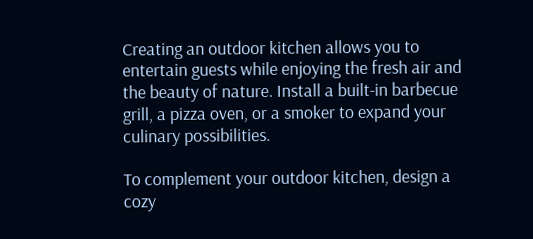Creating an outdoor kitchen allows you to entertain guests while enjoying the fresh air and the beauty of nature. Install a built-in barbecue grill, a pizza oven, or a smoker to expand your culinary possibilities.

To complement your outdoor kitchen, design a cozy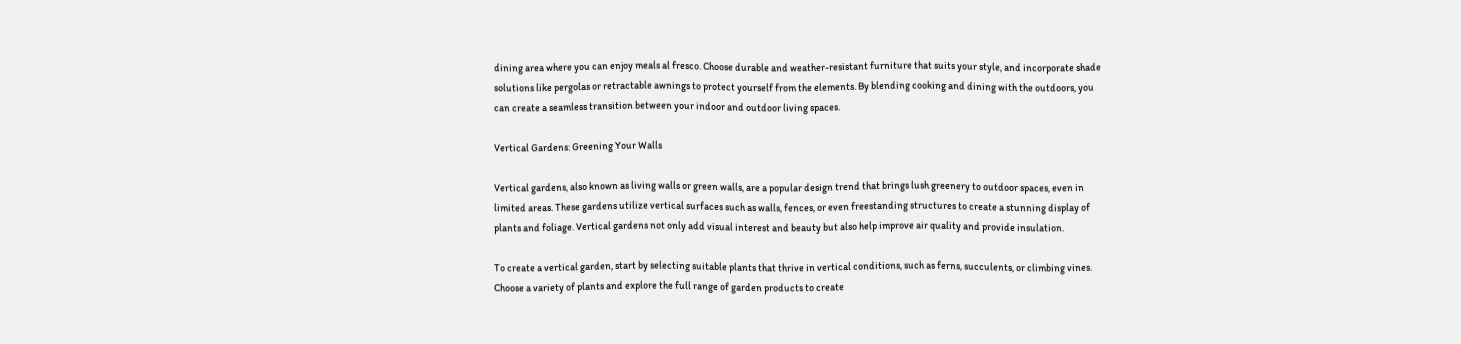dining area where you can enjoy meals al fresco. Choose durable and weather-resistant furniture that suits your style, and incorporate shade solutions like pergolas or retractable awnings to protect yourself from the elements. By blending cooking and dining with the outdoors, you can create a seamless transition between your indoor and outdoor living spaces.

Vertical Gardens: Greening Your Walls

Vertical gardens, also known as living walls or green walls, are a popular design trend that brings lush greenery to outdoor spaces, even in limited areas. These gardens utilize vertical surfaces such as walls, fences, or even freestanding structures to create a stunning display of plants and foliage. Vertical gardens not only add visual interest and beauty but also help improve air quality and provide insulation.

To create a vertical garden, start by selecting suitable plants that thrive in vertical conditions, such as ferns, succulents, or climbing vines. Choose a variety of plants and explore the full range of garden products to create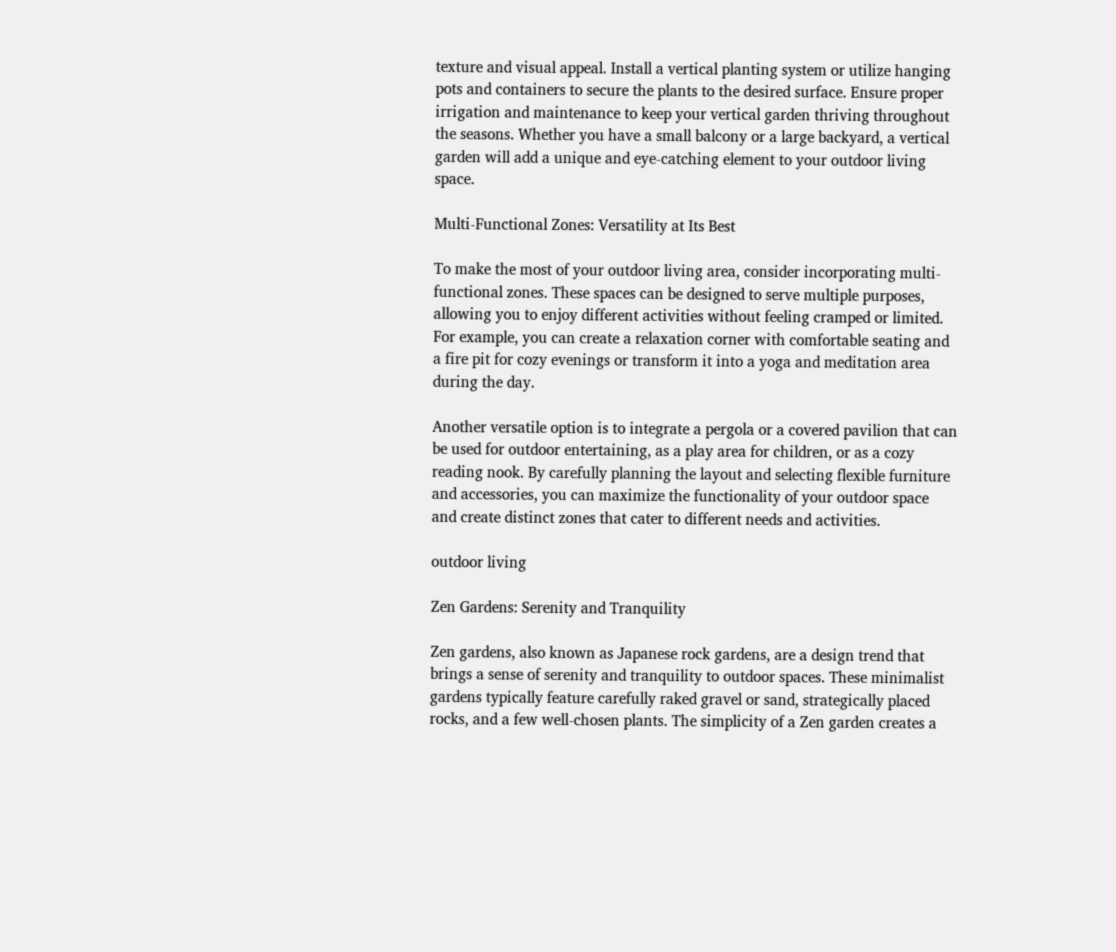texture and visual appeal. Install a vertical planting system or utilize hanging pots and containers to secure the plants to the desired surface. Ensure proper irrigation and maintenance to keep your vertical garden thriving throughout the seasons. Whether you have a small balcony or a large backyard, a vertical garden will add a unique and eye-catching element to your outdoor living space.

Multi-Functional Zones: Versatility at Its Best

To make the most of your outdoor living area, consider incorporating multi-functional zones. These spaces can be designed to serve multiple purposes, allowing you to enjoy different activities without feeling cramped or limited. For example, you can create a relaxation corner with comfortable seating and a fire pit for cozy evenings or transform it into a yoga and meditation area during the day.

Another versatile option is to integrate a pergola or a covered pavilion that can be used for outdoor entertaining, as a play area for children, or as a cozy reading nook. By carefully planning the layout and selecting flexible furniture and accessories, you can maximize the functionality of your outdoor space and create distinct zones that cater to different needs and activities.

outdoor living

Zen Gardens: Serenity and Tranquility

Zen gardens, also known as Japanese rock gardens, are a design trend that brings a sense of serenity and tranquility to outdoor spaces. These minimalist gardens typically feature carefully raked gravel or sand, strategically placed rocks, and a few well-chosen plants. The simplicity of a Zen garden creates a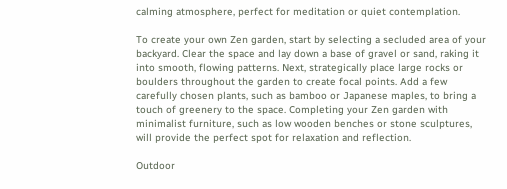calming atmosphere, perfect for meditation or quiet contemplation.

To create your own Zen garden, start by selecting a secluded area of your backyard. Clear the space and lay down a base of gravel or sand, raking it into smooth, flowing patterns. Next, strategically place large rocks or boulders throughout the garden to create focal points. Add a few carefully chosen plants, such as bamboo or Japanese maples, to bring a touch of greenery to the space. Completing your Zen garden with minimalist furniture, such as low wooden benches or stone sculptures, will provide the perfect spot for relaxation and reflection.

Outdoor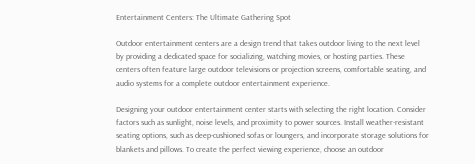Entertainment Centers: The Ultimate Gathering Spot

Outdoor entertainment centers are a design trend that takes outdoor living to the next level by providing a dedicated space for socializing, watching movies, or hosting parties. These centers often feature large outdoor televisions or projection screens, comfortable seating, and audio systems for a complete outdoor entertainment experience.

Designing your outdoor entertainment center starts with selecting the right location. Consider factors such as sunlight, noise levels, and proximity to power sources. Install weather-resistant seating options, such as deep-cushioned sofas or loungers, and incorporate storage solutions for blankets and pillows. To create the perfect viewing experience, choose an outdoor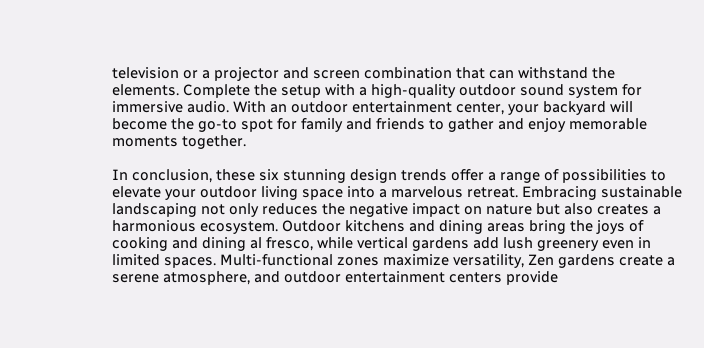television or a projector and screen combination that can withstand the elements. Complete the setup with a high-quality outdoor sound system for immersive audio. With an outdoor entertainment center, your backyard will become the go-to spot for family and friends to gather and enjoy memorable moments together.

In conclusion, these six stunning design trends offer a range of possibilities to elevate your outdoor living space into a marvelous retreat. Embracing sustainable landscaping not only reduces the negative impact on nature but also creates a harmonious ecosystem. Outdoor kitchens and dining areas bring the joys of cooking and dining al fresco, while vertical gardens add lush greenery even in limited spaces. Multi-functional zones maximize versatility, Zen gardens create a serene atmosphere, and outdoor entertainment centers provide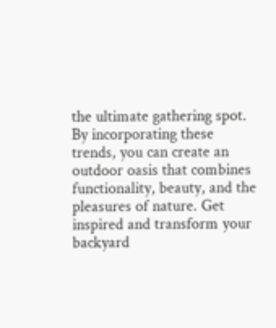the ultimate gathering spot. By incorporating these trends, you can create an outdoor oasis that combines functionality, beauty, and the pleasures of nature. Get inspired and transform your backyard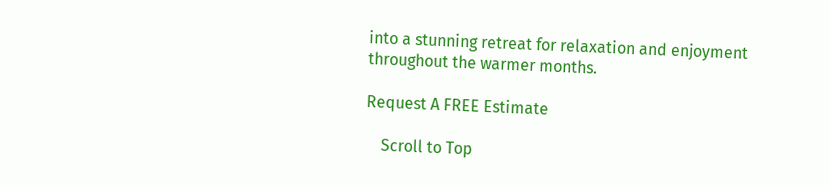into a stunning retreat for relaxation and enjoyment throughout the warmer months.

Request A FREE Estimate

    Scroll to Top